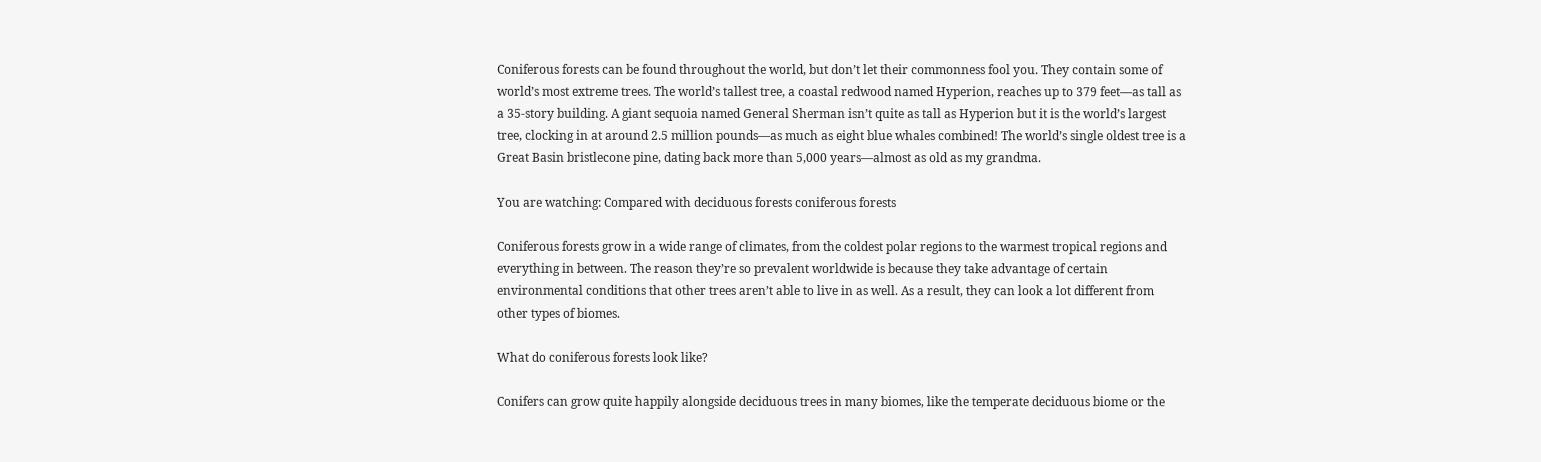Coniferous forests can be found throughout the world, but don’t let their commonness fool you. They contain some of world’s most extreme trees. The world’s tallest tree, a coastal redwood named Hyperion, reaches up to 379 feet—as tall as a 35-story building. A giant sequoia named General Sherman isn’t quite as tall as Hyperion but it is the world’s largest tree, clocking in at around 2.5 million pounds—as much as eight blue whales combined! The world’s single oldest tree is a Great Basin bristlecone pine, dating back more than 5,000 years—almost as old as my grandma.

You are watching: Compared with deciduous forests coniferous forests

Coniferous forests grow in a wide range of climates, from the coldest polar regions to the warmest tropical regions and everything in between. The reason they’re so prevalent worldwide is because they take advantage of certain environmental conditions that other trees aren’t able to live in as well. As a result, they can look a lot different from other types of biomes.

What do coniferous forests look like?

Conifers can grow quite happily alongside deciduous trees in many biomes, like the temperate deciduous biome or the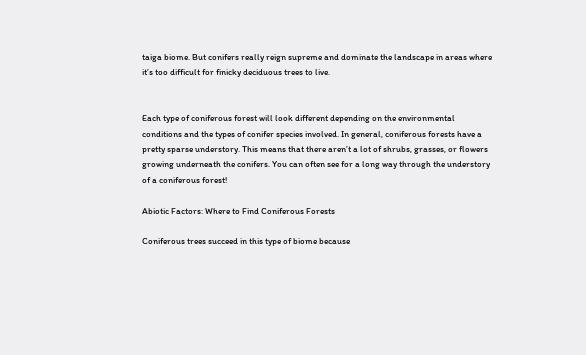taiga biome. But conifers really reign supreme and dominate the landscape in areas where it’s too difficult for finicky deciduous trees to live.


Each type of coniferous forest will look different depending on the environmental conditions and the types of conifer species involved. In general, coniferous forests have a pretty sparse understory. This means that there aren’t a lot of shrubs, grasses, or flowers growing underneath the conifers. You can often see for a long way through the understory of a coniferous forest!

Abiotic Factors: Where to Find Coniferous Forests

Coniferous trees succeed in this type of biome because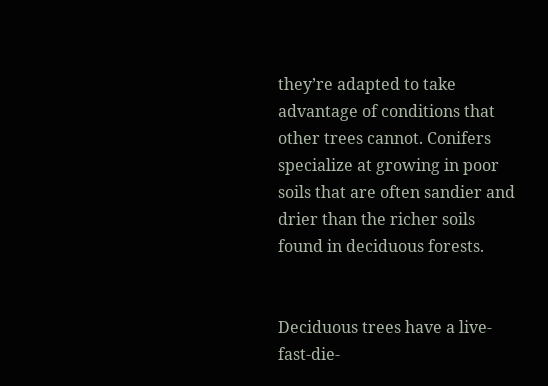they’re adapted to take advantage of conditions that other trees cannot. Conifers specialize at growing in poor soils that are often sandier and drier than the richer soils found in deciduous forests.


Deciduous trees have a live-fast-die-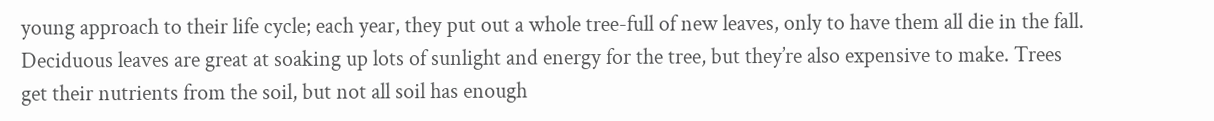young approach to their life cycle; each year, they put out a whole tree-full of new leaves, only to have them all die in the fall. Deciduous leaves are great at soaking up lots of sunlight and energy for the tree, but they’re also expensive to make. Trees get their nutrients from the soil, but not all soil has enough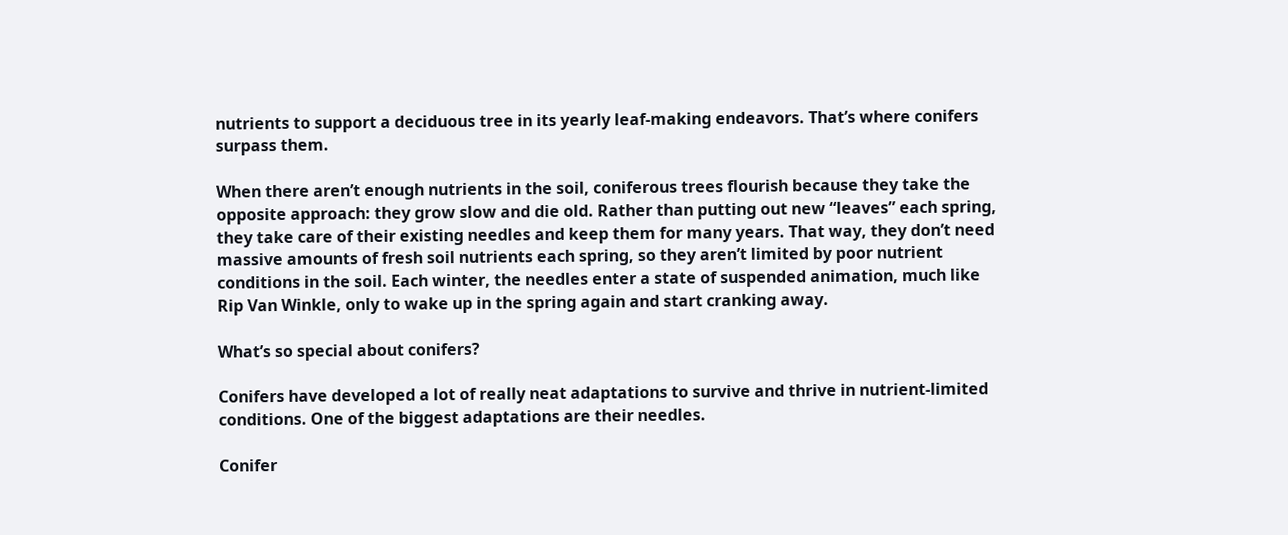nutrients to support a deciduous tree in its yearly leaf-making endeavors. That’s where conifers surpass them.

When there aren’t enough nutrients in the soil, coniferous trees flourish because they take the opposite approach: they grow slow and die old. Rather than putting out new “leaves” each spring, they take care of their existing needles and keep them for many years. That way, they don’t need massive amounts of fresh soil nutrients each spring, so they aren’t limited by poor nutrient conditions in the soil. Each winter, the needles enter a state of suspended animation, much like Rip Van Winkle, only to wake up in the spring again and start cranking away.

What’s so special about conifers?

Conifers have developed a lot of really neat adaptations to survive and thrive in nutrient-limited conditions. One of the biggest adaptations are their needles.

Conifer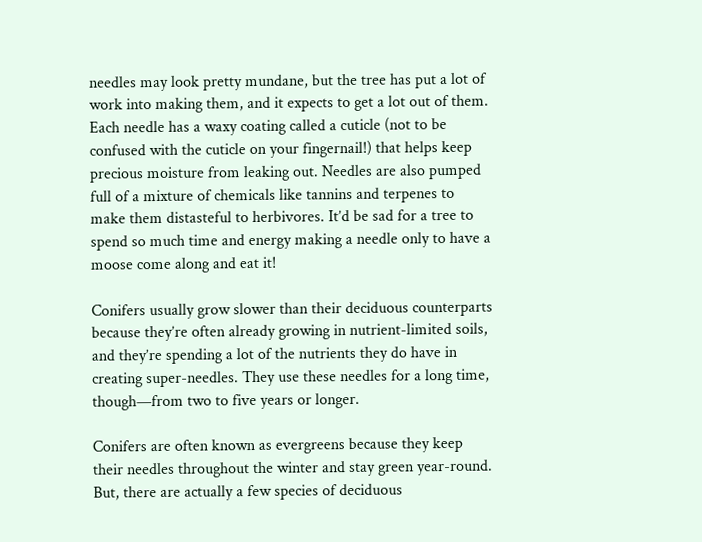needles may look pretty mundane, but the tree has put a lot of work into making them, and it expects to get a lot out of them. Each needle has a waxy coating called a cuticle (not to be confused with the cuticle on your fingernail!) that helps keep precious moisture from leaking out. Needles are also pumped full of a mixture of chemicals like tannins and terpenes to make them distasteful to herbivores. It’d be sad for a tree to spend so much time and energy making a needle only to have a moose come along and eat it!

Conifers usually grow slower than their deciduous counterparts because they’re often already growing in nutrient-limited soils, and they’re spending a lot of the nutrients they do have in creating super-needles. They use these needles for a long time, though—from two to five years or longer.

Conifers are often known as evergreens because they keep their needles throughout the winter and stay green year-round. But, there are actually a few species of deciduous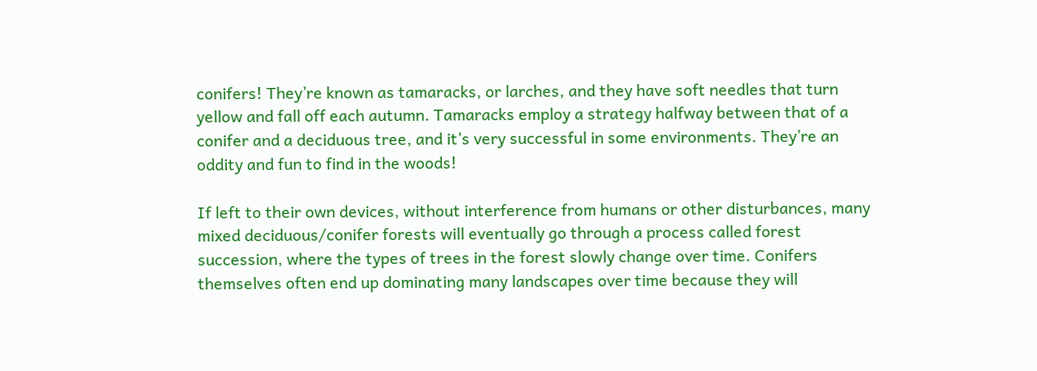conifers! They’re known as tamaracks, or larches, and they have soft needles that turn yellow and fall off each autumn. Tamaracks employ a strategy halfway between that of a conifer and a deciduous tree, and it’s very successful in some environments. They’re an oddity and fun to find in the woods!

If left to their own devices, without interference from humans or other disturbances, many mixed deciduous/conifer forests will eventually go through a process called forest succession, where the types of trees in the forest slowly change over time. Conifers themselves often end up dominating many landscapes over time because they will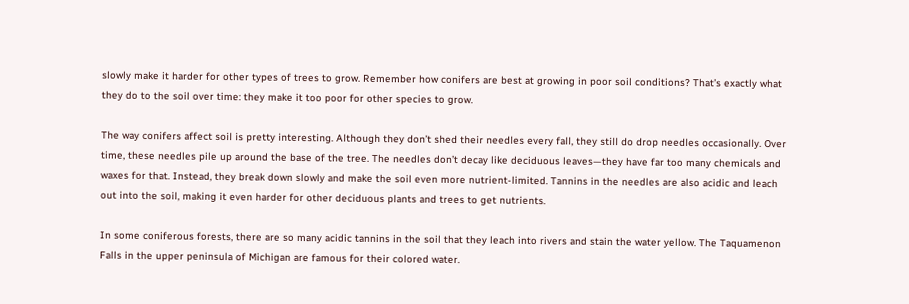slowly make it harder for other types of trees to grow. Remember how conifers are best at growing in poor soil conditions? That’s exactly what they do to the soil over time: they make it too poor for other species to grow.

The way conifers affect soil is pretty interesting. Although they don’t shed their needles every fall, they still do drop needles occasionally. Over time, these needles pile up around the base of the tree. The needles don’t decay like deciduous leaves—they have far too many chemicals and waxes for that. Instead, they break down slowly and make the soil even more nutrient-limited. Tannins in the needles are also acidic and leach out into the soil, making it even harder for other deciduous plants and trees to get nutrients.

In some coniferous forests, there are so many acidic tannins in the soil that they leach into rivers and stain the water yellow. The Taquamenon Falls in the upper peninsula of Michigan are famous for their colored water.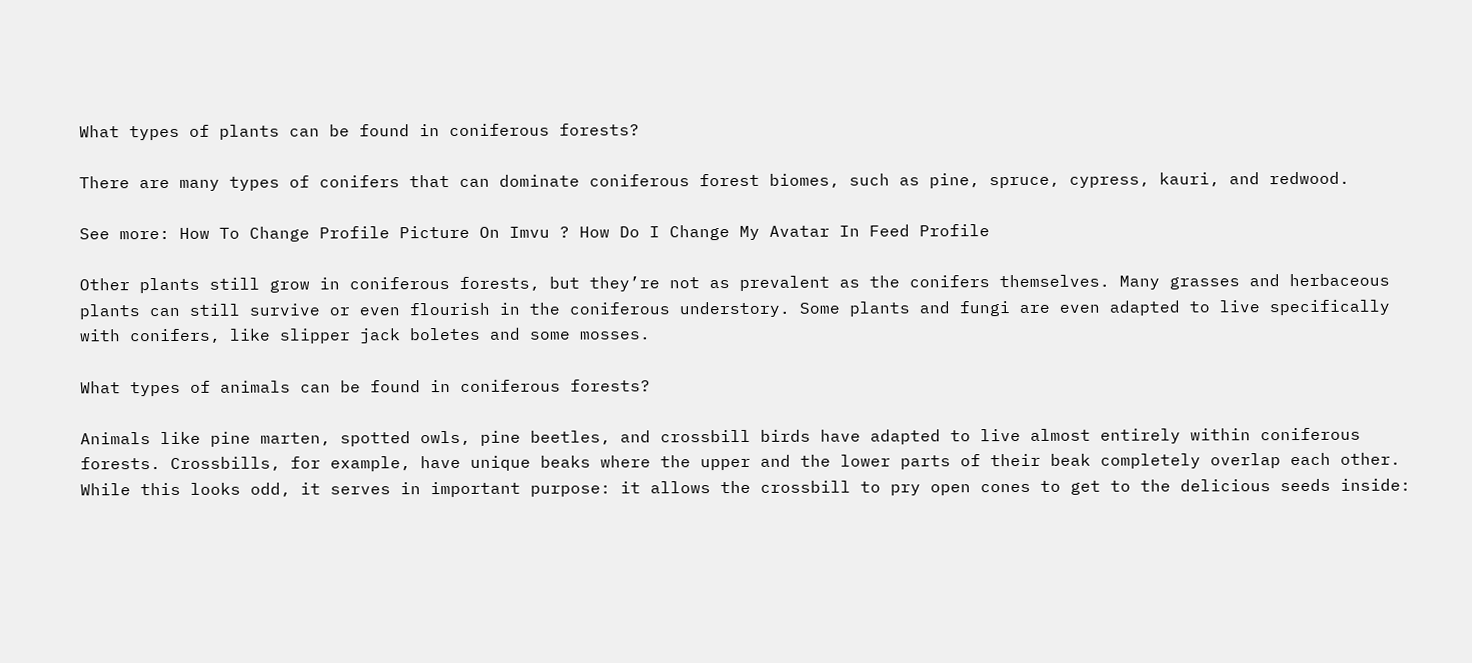What types of plants can be found in coniferous forests?

There are many types of conifers that can dominate coniferous forest biomes, such as pine, spruce, cypress, kauri, and redwood.

See more: How To Change Profile Picture On Imvu ? How Do I Change My Avatar In Feed Profile

Other plants still grow in coniferous forests, but they’re not as prevalent as the conifers themselves. Many grasses and herbaceous plants can still survive or even flourish in the coniferous understory. Some plants and fungi are even adapted to live specifically with conifers, like slipper jack boletes and some mosses.

What types of animals can be found in coniferous forests?

Animals like pine marten, spotted owls, pine beetles, and crossbill birds have adapted to live almost entirely within coniferous forests. Crossbills, for example, have unique beaks where the upper and the lower parts of their beak completely overlap each other. While this looks odd, it serves in important purpose: it allows the crossbill to pry open cones to get to the delicious seeds inside: